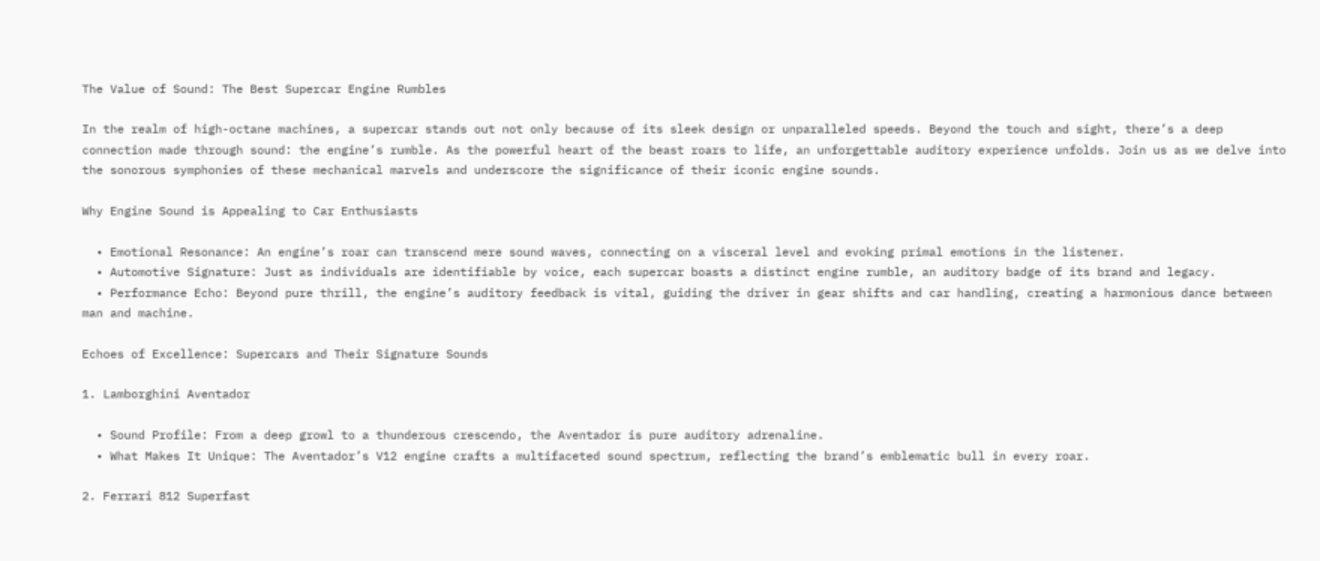The Value of Sound: The Best Supercar Engine Rumbles

In the realm of high-octane machines, a supercar stands out not only because of its sleek design or unparalleled speeds. Beyond the touch and sight, there’s a deep connection made through sound: the engine’s rumble. As the powerful heart of the beast roars to life, an unforgettable auditory experience unfolds. Join us as we delve into the sonorous symphonies of these mechanical marvels and underscore the significance of their iconic engine sounds.

Why Engine Sound is Appealing to Car Enthusiasts

  • Emotional Resonance: An engine’s roar can transcend mere sound waves, connecting on a visceral level and evoking primal emotions in the listener.
  • Automotive Signature: Just as individuals are identifiable by voice, each supercar boasts a distinct engine rumble, an auditory badge of its brand and legacy.
  • Performance Echo: Beyond pure thrill, the engine’s auditory feedback is vital, guiding the driver in gear shifts and car handling, creating a harmonious dance between man and machine.

Echoes of Excellence: Supercars and Their Signature Sounds

1. Lamborghini Aventador

  • Sound Profile: From a deep growl to a thunderous crescendo, the Aventador is pure auditory adrenaline.
  • What Makes It Unique: The Aventador’s V12 engine crafts a multifaceted sound spectrum, reflecting the brand’s emblematic bull in every roar.

2. Ferrari 812 Superfast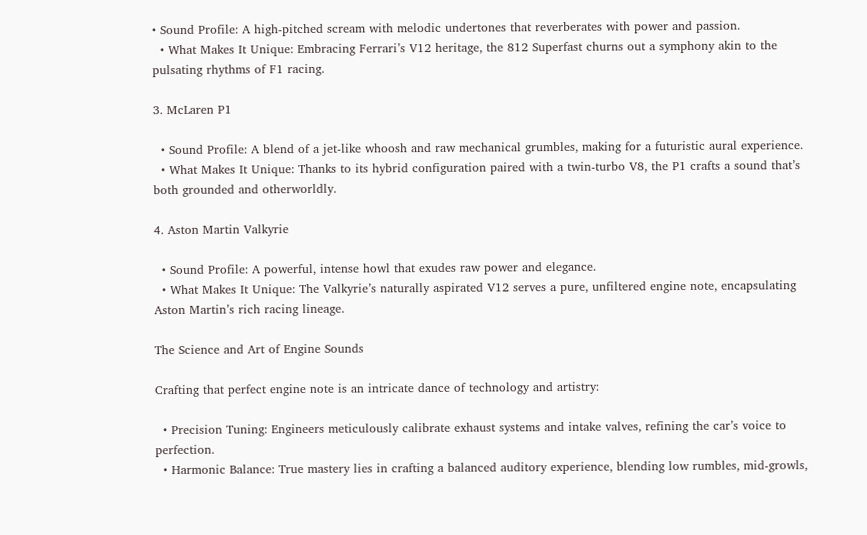• Sound Profile: A high-pitched scream with melodic undertones that reverberates with power and passion.
  • What Makes It Unique: Embracing Ferrari’s V12 heritage, the 812 Superfast churns out a symphony akin to the pulsating rhythms of F1 racing.

3. McLaren P1

  • Sound Profile: A blend of a jet-like whoosh and raw mechanical grumbles, making for a futuristic aural experience.
  • What Makes It Unique: Thanks to its hybrid configuration paired with a twin-turbo V8, the P1 crafts a sound that’s both grounded and otherworldly.

4. Aston Martin Valkyrie

  • Sound Profile: A powerful, intense howl that exudes raw power and elegance.
  • What Makes It Unique: The Valkyrie’s naturally aspirated V12 serves a pure, unfiltered engine note, encapsulating Aston Martin’s rich racing lineage.

The Science and Art of Engine Sounds

Crafting that perfect engine note is an intricate dance of technology and artistry:

  • Precision Tuning: Engineers meticulously calibrate exhaust systems and intake valves, refining the car’s voice to perfection.
  • Harmonic Balance: True mastery lies in crafting a balanced auditory experience, blending low rumbles, mid-growls,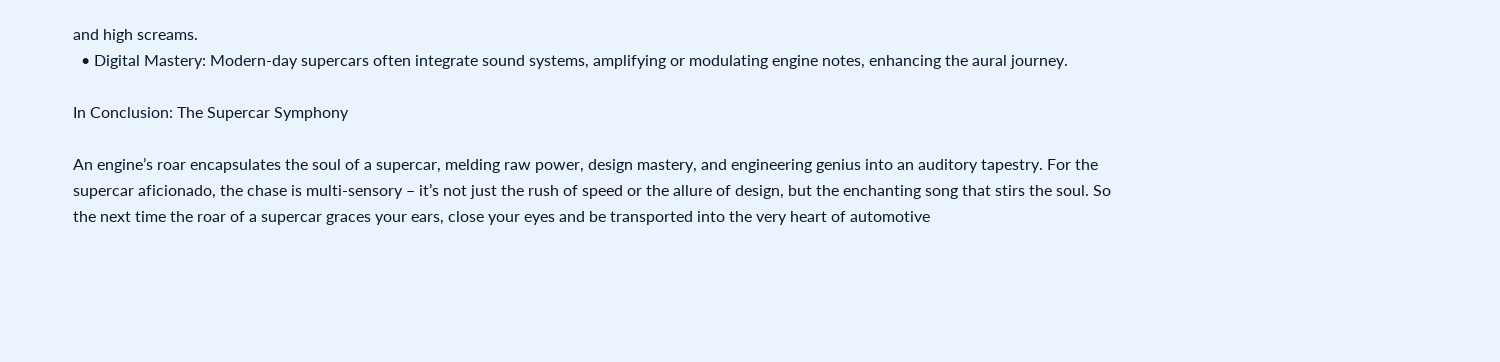and high screams.
  • Digital Mastery: Modern-day supercars often integrate sound systems, amplifying or modulating engine notes, enhancing the aural journey.

In Conclusion: The Supercar Symphony

An engine’s roar encapsulates the soul of a supercar, melding raw power, design mastery, and engineering genius into an auditory tapestry. For the supercar aficionado, the chase is multi-sensory – it’s not just the rush of speed or the allure of design, but the enchanting song that stirs the soul. So the next time the roar of a supercar graces your ears, close your eyes and be transported into the very heart of automotive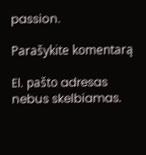passion.

Parašykite komentarą

El. pašto adresas nebus skelbiamas.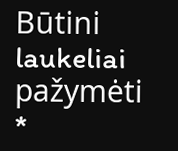Būtini laukeliai pažymėti *